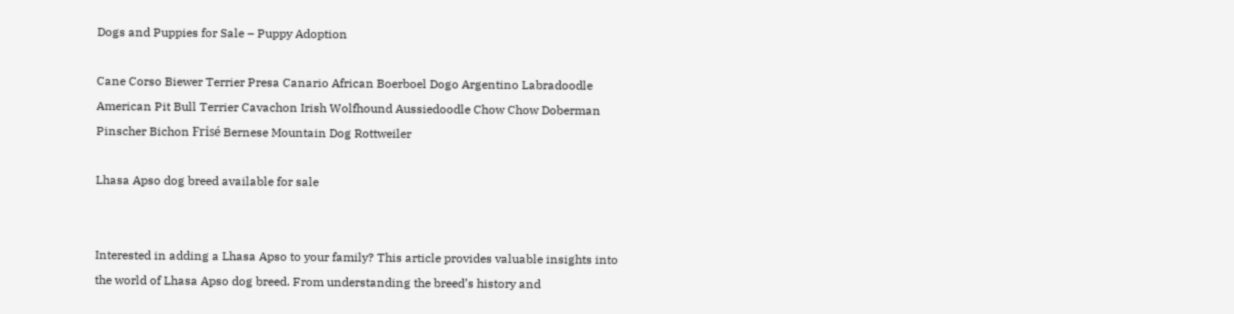Dogs and Puppies for Sale – Puppy Adoption

Cane Corso Biewer Terrier Presa Canario African Boerboel Dogo Argentino Labradoodle American Pit Bull Terrier Cavachon Irish Wolfhound Aussiedoodle Chow Chow Doberman Pinscher Bichon Frisé Bernese Mountain Dog Rottweiler

Lhasa Apso dog breed available for sale


Interested in adding a Lhasa Apso to your family? This article provides valuable insights into the world of Lhasa Apso dog breed. From understanding the breed’s history and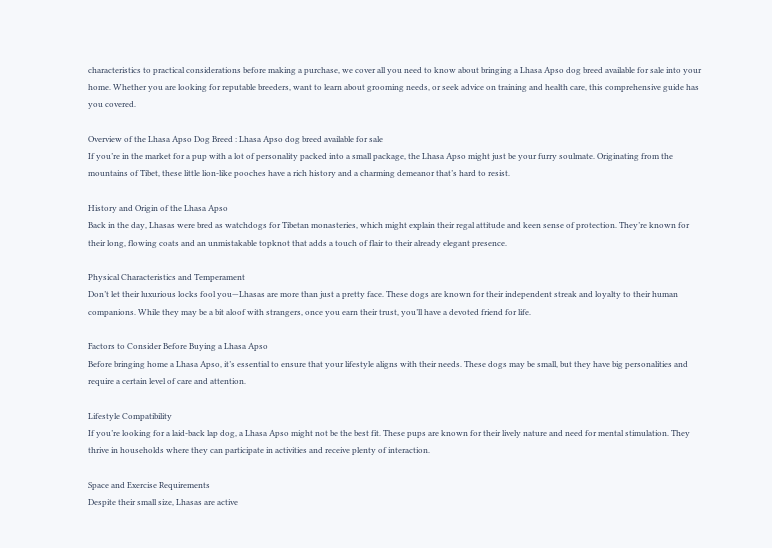characteristics to practical considerations before making a purchase, we cover all you need to know about bringing a Lhasa Apso dog breed available for sale into your home. Whether you are looking for reputable breeders, want to learn about grooming needs, or seek advice on training and health care, this comprehensive guide has you covered.

Overview of the Lhasa Apso Dog Breed : Lhasa Apso dog breed available for sale
If you’re in the market for a pup with a lot of personality packed into a small package, the Lhasa Apso might just be your furry soulmate. Originating from the mountains of Tibet, these little lion-like pooches have a rich history and a charming demeanor that’s hard to resist.

History and Origin of the Lhasa Apso
Back in the day, Lhasas were bred as watchdogs for Tibetan monasteries, which might explain their regal attitude and keen sense of protection. They’re known for their long, flowing coats and an unmistakable topknot that adds a touch of flair to their already elegant presence.

Physical Characteristics and Temperament
Don’t let their luxurious locks fool you—Lhasas are more than just a pretty face. These dogs are known for their independent streak and loyalty to their human companions. While they may be a bit aloof with strangers, once you earn their trust, you’ll have a devoted friend for life.

Factors to Consider Before Buying a Lhasa Apso
Before bringing home a Lhasa Apso, it’s essential to ensure that your lifestyle aligns with their needs. These dogs may be small, but they have big personalities and require a certain level of care and attention.

Lifestyle Compatibility
If you’re looking for a laid-back lap dog, a Lhasa Apso might not be the best fit. These pups are known for their lively nature and need for mental stimulation. They thrive in households where they can participate in activities and receive plenty of interaction.

Space and Exercise Requirements
Despite their small size, Lhasas are active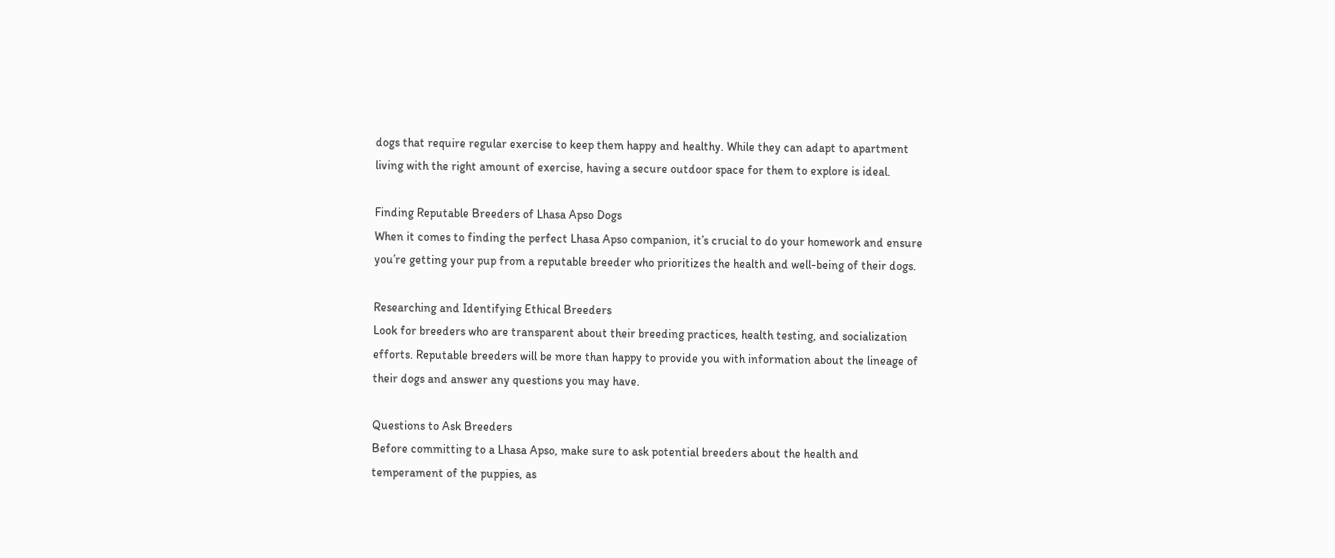dogs that require regular exercise to keep them happy and healthy. While they can adapt to apartment living with the right amount of exercise, having a secure outdoor space for them to explore is ideal.

Finding Reputable Breeders of Lhasa Apso Dogs
When it comes to finding the perfect Lhasa Apso companion, it’s crucial to do your homework and ensure you’re getting your pup from a reputable breeder who prioritizes the health and well-being of their dogs.

Researching and Identifying Ethical Breeders
Look for breeders who are transparent about their breeding practices, health testing, and socialization efforts. Reputable breeders will be more than happy to provide you with information about the lineage of their dogs and answer any questions you may have.

Questions to Ask Breeders
Before committing to a Lhasa Apso, make sure to ask potential breeders about the health and temperament of the puppies, as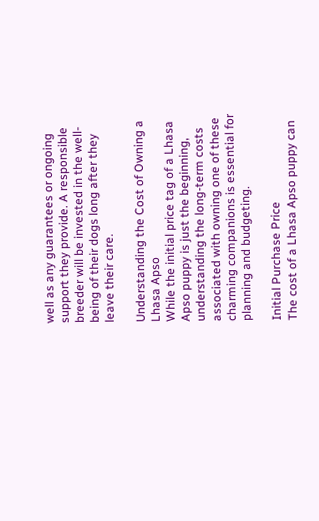well as any guarantees or ongoing support they provide. A responsible breeder will be invested in the well-being of their dogs long after they leave their care.

Understanding the Cost of Owning a Lhasa Apso
While the initial price tag of a Lhasa Apso puppy is just the beginning, understanding the long-term costs associated with owning one of these charming companions is essential for planning and budgeting.

Initial Purchase Price
The cost of a Lhasa Apso puppy can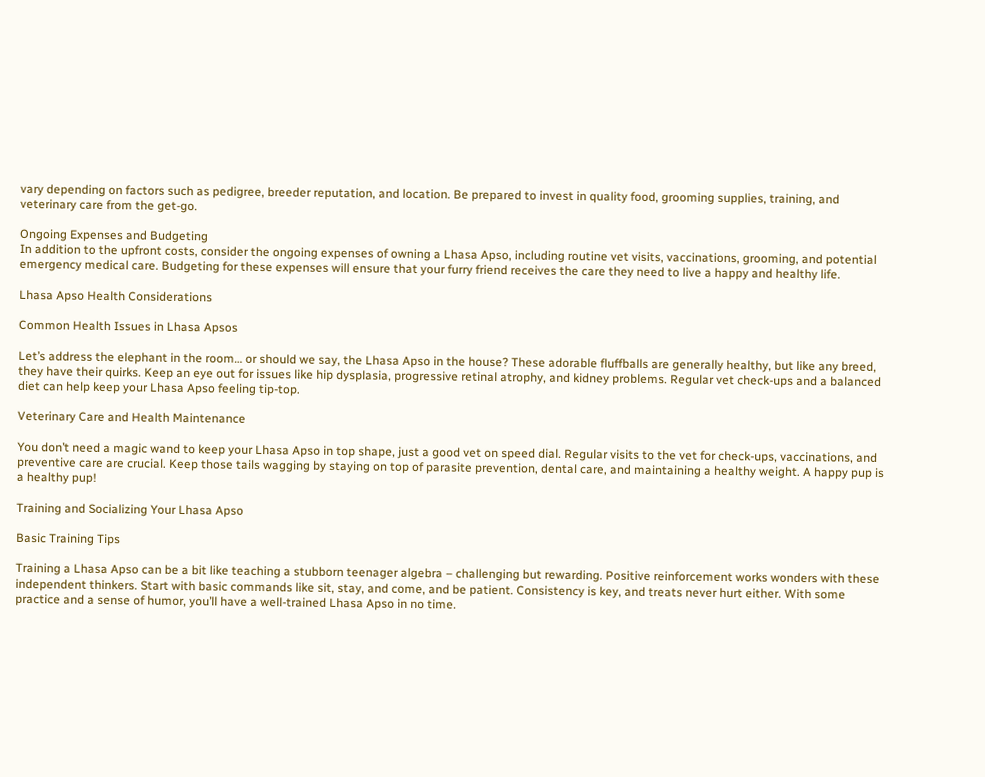vary depending on factors such as pedigree, breeder reputation, and location. Be prepared to invest in quality food, grooming supplies, training, and veterinary care from the get-go.

Ongoing Expenses and Budgeting
In addition to the upfront costs, consider the ongoing expenses of owning a Lhasa Apso, including routine vet visits, vaccinations, grooming, and potential emergency medical care. Budgeting for these expenses will ensure that your furry friend receives the care they need to live a happy and healthy life.

Lhasa Apso Health Considerations

Common Health Issues in Lhasa Apsos

Let’s address the elephant in the room… or should we say, the Lhasa Apso in the house? These adorable fluffballs are generally healthy, but like any breed, they have their quirks. Keep an eye out for issues like hip dysplasia, progressive retinal atrophy, and kidney problems. Regular vet check-ups and a balanced diet can help keep your Lhasa Apso feeling tip-top.

Veterinary Care and Health Maintenance

You don’t need a magic wand to keep your Lhasa Apso in top shape, just a good vet on speed dial. Regular visits to the vet for check-ups, vaccinations, and preventive care are crucial. Keep those tails wagging by staying on top of parasite prevention, dental care, and maintaining a healthy weight. A happy pup is a healthy pup!

Training and Socializing Your Lhasa Apso

Basic Training Tips

Training a Lhasa Apso can be a bit like teaching a stubborn teenager algebra – challenging but rewarding. Positive reinforcement works wonders with these independent thinkers. Start with basic commands like sit, stay, and come, and be patient. Consistency is key, and treats never hurt either. With some practice and a sense of humor, you’ll have a well-trained Lhasa Apso in no time.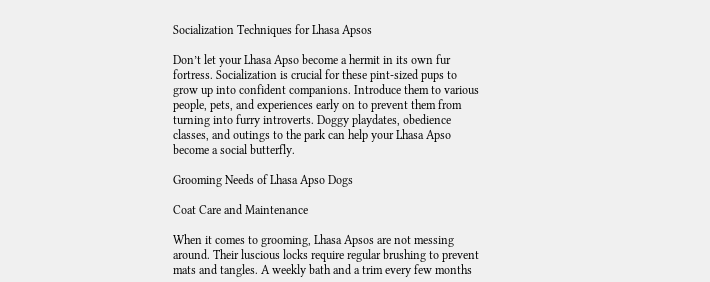Socialization Techniques for Lhasa Apsos

Don’t let your Lhasa Apso become a hermit in its own fur fortress. Socialization is crucial for these pint-sized pups to grow up into confident companions. Introduce them to various people, pets, and experiences early on to prevent them from turning into furry introverts. Doggy playdates, obedience classes, and outings to the park can help your Lhasa Apso become a social butterfly.

Grooming Needs of Lhasa Apso Dogs

Coat Care and Maintenance

When it comes to grooming, Lhasa Apsos are not messing around. Their luscious locks require regular brushing to prevent mats and tangles. A weekly bath and a trim every few months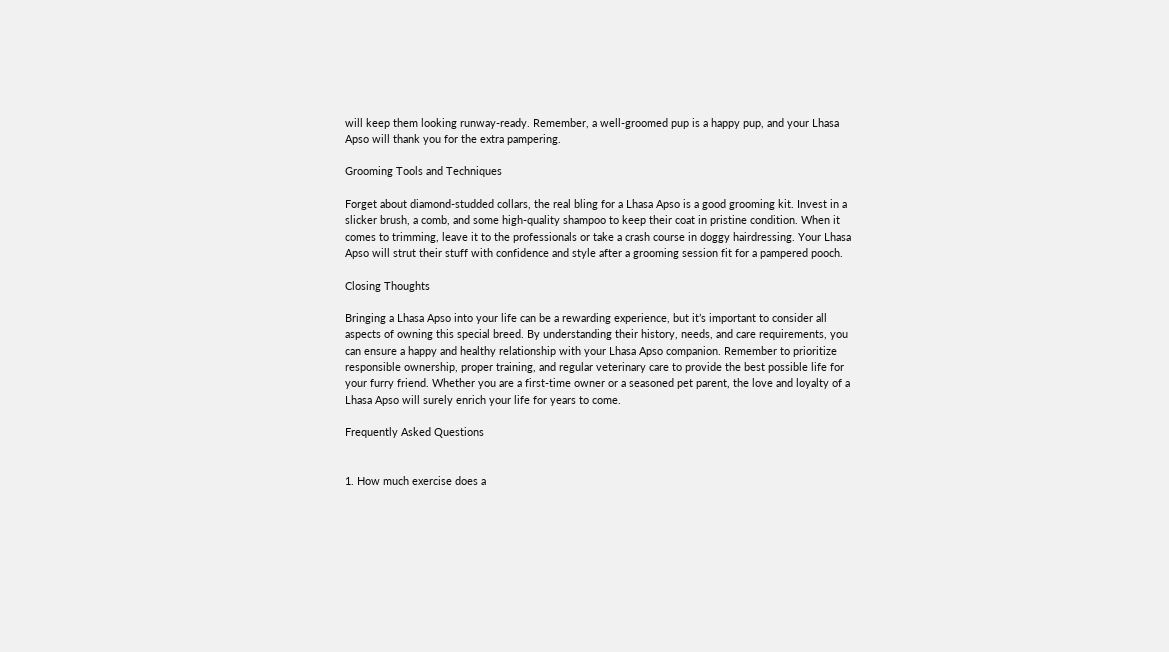will keep them looking runway-ready. Remember, a well-groomed pup is a happy pup, and your Lhasa Apso will thank you for the extra pampering.

Grooming Tools and Techniques

Forget about diamond-studded collars, the real bling for a Lhasa Apso is a good grooming kit. Invest in a slicker brush, a comb, and some high-quality shampoo to keep their coat in pristine condition. When it comes to trimming, leave it to the professionals or take a crash course in doggy hairdressing. Your Lhasa Apso will strut their stuff with confidence and style after a grooming session fit for a pampered pooch.

Closing Thoughts

Bringing a Lhasa Apso into your life can be a rewarding experience, but it’s important to consider all aspects of owning this special breed. By understanding their history, needs, and care requirements, you can ensure a happy and healthy relationship with your Lhasa Apso companion. Remember to prioritize responsible ownership, proper training, and regular veterinary care to provide the best possible life for your furry friend. Whether you are a first-time owner or a seasoned pet parent, the love and loyalty of a Lhasa Apso will surely enrich your life for years to come.

Frequently Asked Questions


1. How much exercise does a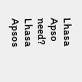Lhasa Apso need?
Lhasa Apsos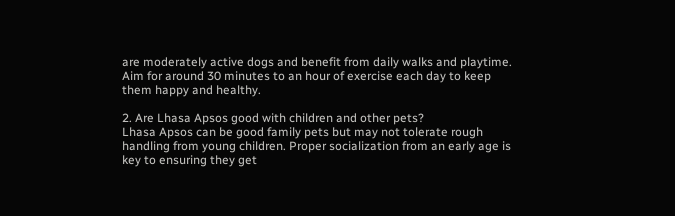are moderately active dogs and benefit from daily walks and playtime. Aim for around 30 minutes to an hour of exercise each day to keep them happy and healthy.

2. Are Lhasa Apsos good with children and other pets?
Lhasa Apsos can be good family pets but may not tolerate rough handling from young children. Proper socialization from an early age is key to ensuring they get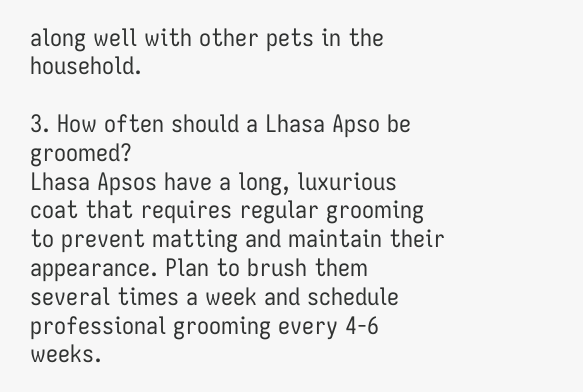along well with other pets in the household.

3. How often should a Lhasa Apso be groomed?
Lhasa Apsos have a long, luxurious coat that requires regular grooming to prevent matting and maintain their appearance. Plan to brush them several times a week and schedule professional grooming every 4-6 weeks.